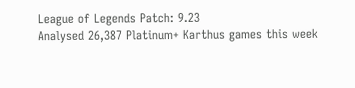League of Legends Patch: 9.23
Analysed 26,387 Platinum+ Karthus games this week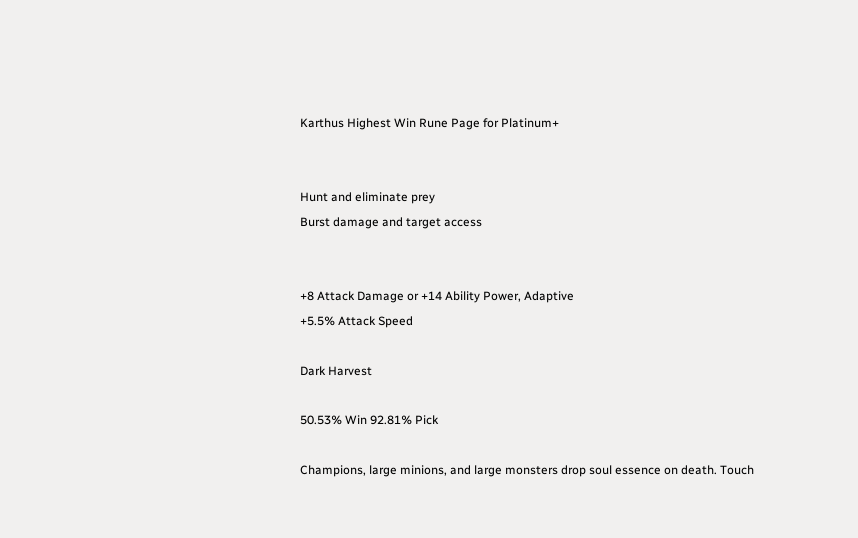Karthus Highest Win Rune Page for Platinum+


Hunt and eliminate prey
Burst damage and target access


+8 Attack Damage or +14 Ability Power, Adaptive
+5.5% Attack Speed

Dark Harvest

50.53% Win 92.81% Pick

Champions, large minions, and large monsters drop soul essence on death. Touch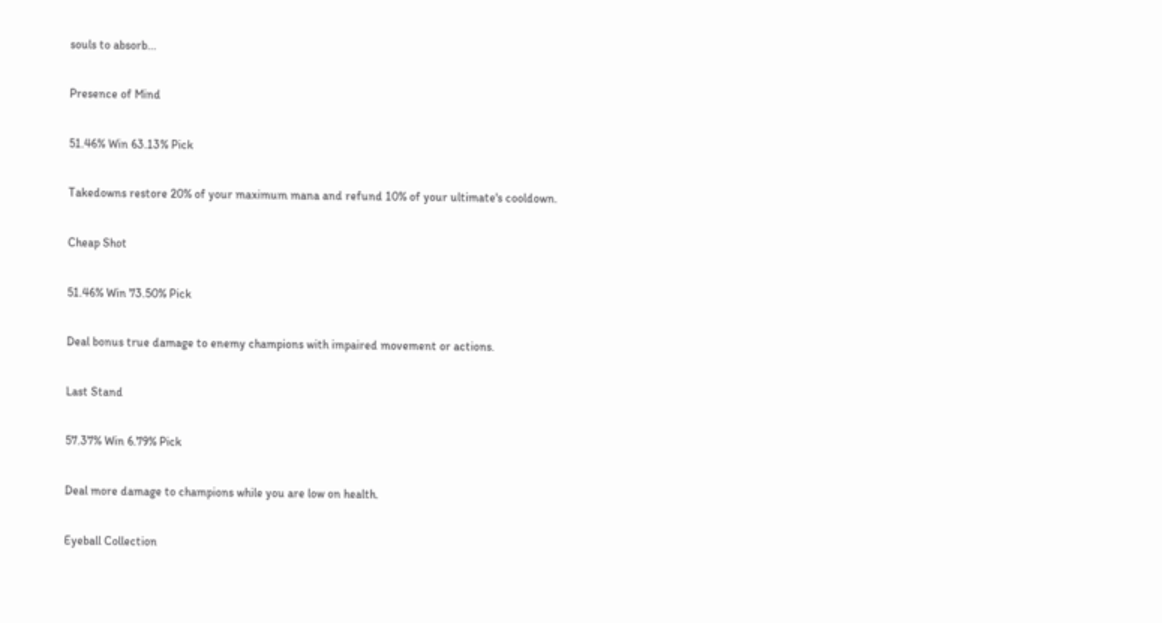souls to absorb...

Presence of Mind

51.46% Win 63.13% Pick

Takedowns restore 20% of your maximum mana and refund 10% of your ultimate's cooldown.

Cheap Shot

51.46% Win 73.50% Pick

Deal bonus true damage to enemy champions with impaired movement or actions.

Last Stand

57.37% Win 6.79% Pick

Deal more damage to champions while you are low on health.

Eyeball Collection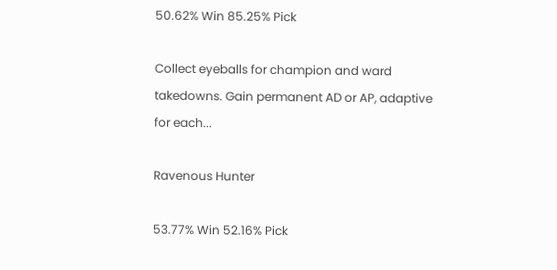50.62% Win 85.25% Pick

Collect eyeballs for champion and ward takedowns. Gain permanent AD or AP, adaptive for each...

Ravenous Hunter

53.77% Win 52.16% Pick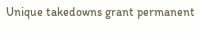Unique takedowns grant permanent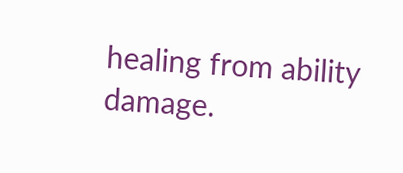healing from ability damage.